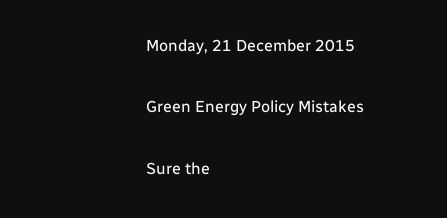Monday, 21 December 2015

Green Energy Policy Mistakes

Sure the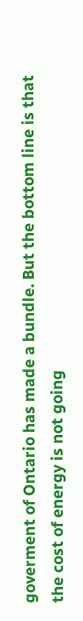goverment of Ontario has made a bundle. But the bottom line is that the cost of energy is not going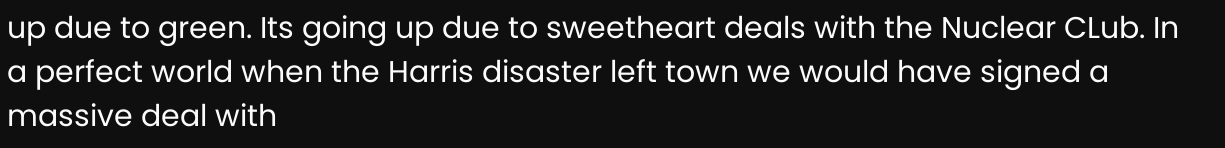up due to green. Its going up due to sweetheart deals with the Nuclear CLub. In a perfect world when the Harris disaster left town we would have signed a massive deal with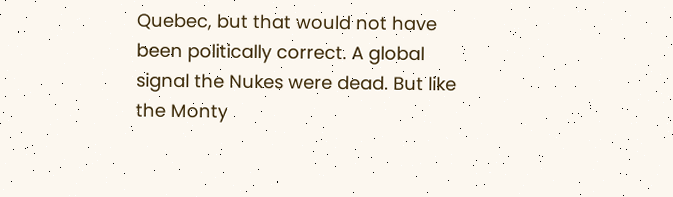Quebec, but that would not have been politically correct. A global signal the Nukes were dead. But like the Monty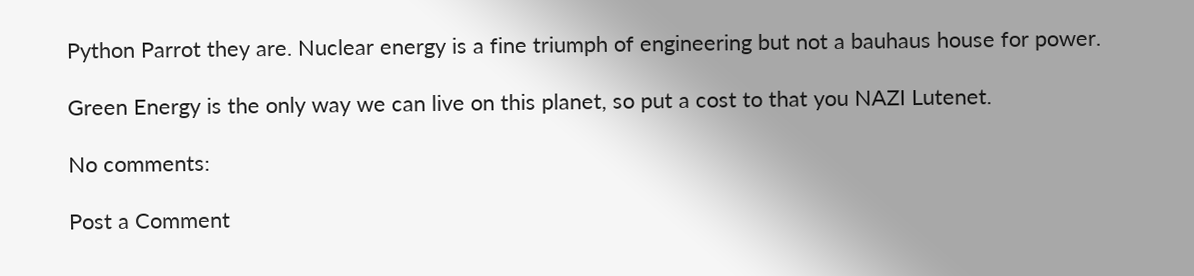Python Parrot they are. Nuclear energy is a fine triumph of engineering but not a bauhaus house for power.

Green Energy is the only way we can live on this planet, so put a cost to that you NAZI Lutenet.

No comments:

Post a Comment